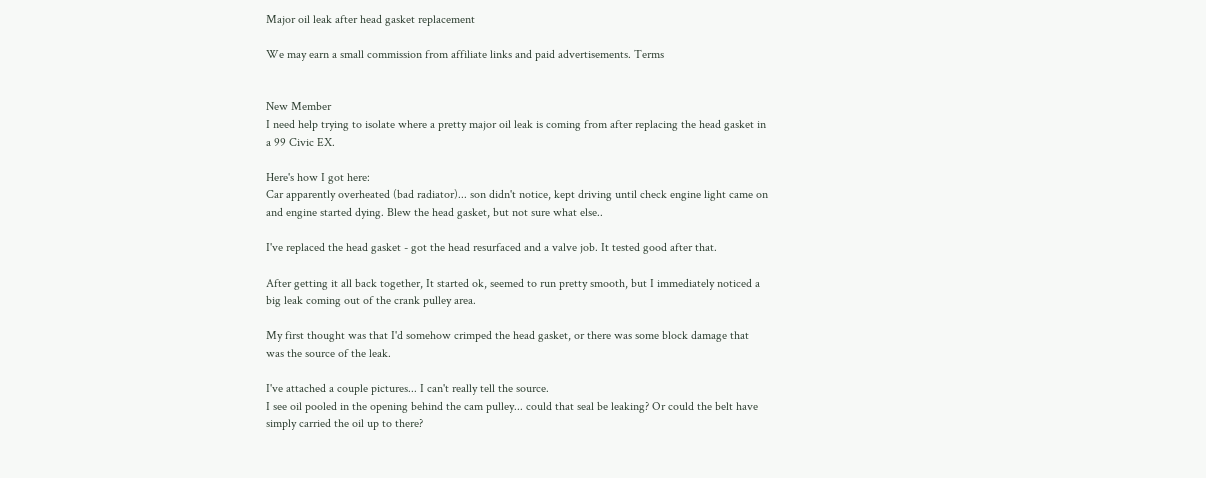Major oil leak after head gasket replacement

We may earn a small commission from affiliate links and paid advertisements. Terms


New Member
I need help trying to isolate where a pretty major oil leak is coming from after replacing the head gasket in a 99 Civic EX.

Here's how I got here:
Car apparently overheated (bad radiator)... son didn't notice, kept driving until check engine light came on and engine started dying. Blew the head gasket, but not sure what else..

I've replaced the head gasket - got the head resurfaced and a valve job. It tested good after that.

After getting it all back together, It started ok, seemed to run pretty smooth, but I immediately noticed a big leak coming out of the crank pulley area.

My first thought was that I'd somehow crimped the head gasket, or there was some block damage that was the source of the leak.

I've attached a couple pictures... I can't really tell the source.
I see oil pooled in the opening behind the cam pulley... could that seal be leaking? Or could the belt have simply carried the oil up to there?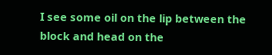I see some oil on the lip between the block and head on the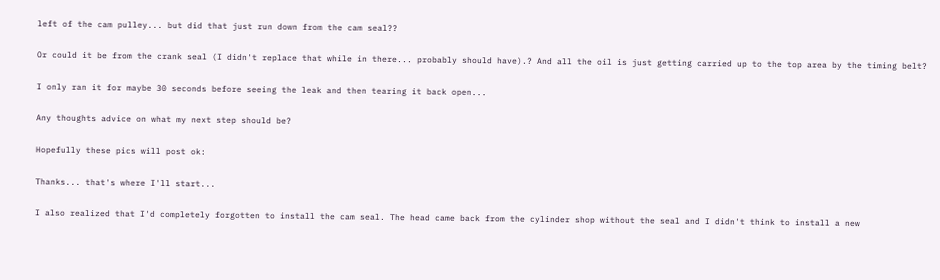left of the cam pulley... but did that just run down from the cam seal??

Or could it be from the crank seal (I didn't replace that while in there... probably should have).? And all the oil is just getting carried up to the top area by the timing belt?

I only ran it for maybe 30 seconds before seeing the leak and then tearing it back open...

Any thoughts advice on what my next step should be?

Hopefully these pics will post ok:

Thanks... that's where I'll start...

I also realized that I'd completely forgotten to install the cam seal. The head came back from the cylinder shop without the seal and I didn't think to install a new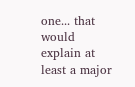one... that would explain at least a major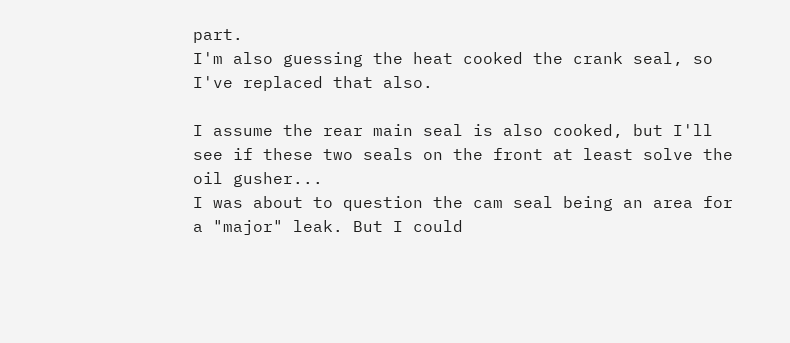part.
I'm also guessing the heat cooked the crank seal, so I've replaced that also.

I assume the rear main seal is also cooked, but I'll see if these two seals on the front at least solve the oil gusher...
I was about to question the cam seal being an area for a "major" leak. But I could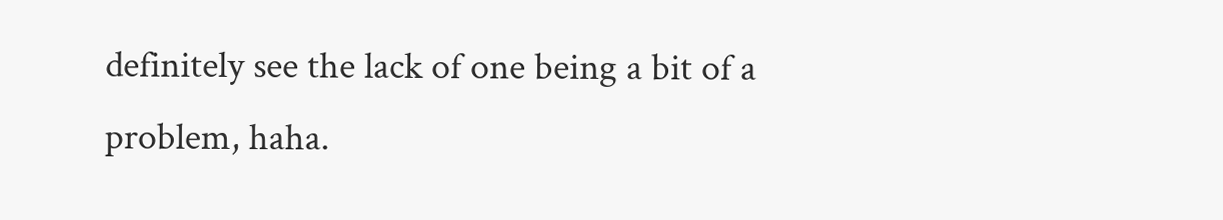definitely see the lack of one being a bit of a problem, haha.